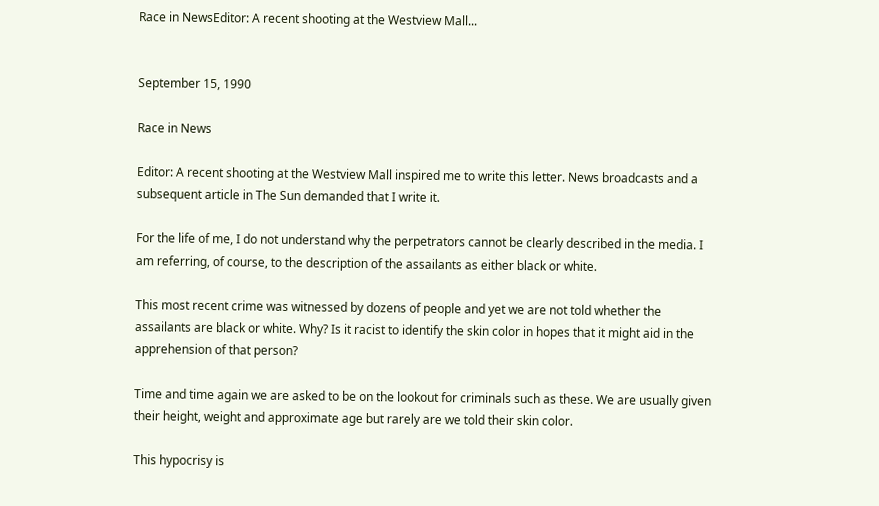Race in NewsEditor: A recent shooting at the Westview Mall...


September 15, 1990

Race in News

Editor: A recent shooting at the Westview Mall inspired me to write this letter. News broadcasts and a subsequent article in The Sun demanded that I write it.

For the life of me, I do not understand why the perpetrators cannot be clearly described in the media. I am referring, of course, to the description of the assailants as either black or white.

This most recent crime was witnessed by dozens of people and yet we are not told whether the assailants are black or white. Why? Is it racist to identify the skin color in hopes that it might aid in the apprehension of that person?

Time and time again we are asked to be on the lookout for criminals such as these. We are usually given their height, weight and approximate age but rarely are we told their skin color.

This hypocrisy is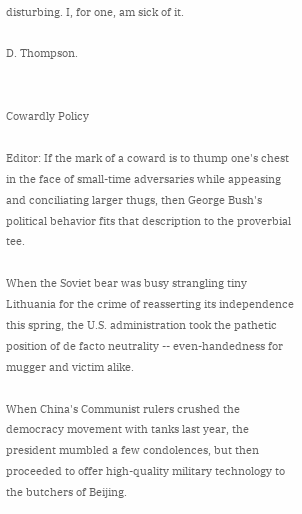disturbing. I, for one, am sick of it.

D. Thompson.


Cowardly Policy

Editor: If the mark of a coward is to thump one's chest in the face of small-time adversaries while appeasing and conciliating larger thugs, then George Bush's political behavior fits that description to the proverbial tee.

When the Soviet bear was busy strangling tiny Lithuania for the crime of reasserting its independence this spring, the U.S. administration took the pathetic position of de facto neutrality -- even-handedness for mugger and victim alike.

When China's Communist rulers crushed the democracy movement with tanks last year, the president mumbled a few condolences, but then proceeded to offer high-quality military technology to the butchers of Beijing.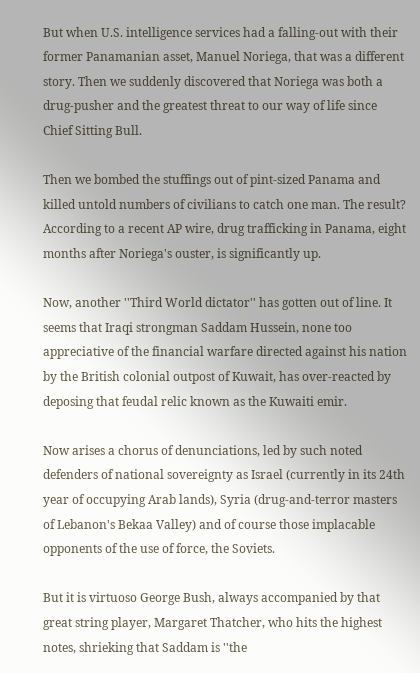But when U.S. intelligence services had a falling-out with their former Panamanian asset, Manuel Noriega, that was a different story. Then we suddenly discovered that Noriega was both a drug-pusher and the greatest threat to our way of life since Chief Sitting Bull.

Then we bombed the stuffings out of pint-sized Panama and killed untold numbers of civilians to catch one man. The result? According to a recent AP wire, drug trafficking in Panama, eight months after Noriega's ouster, is significantly up.

Now, another ''Third World dictator'' has gotten out of line. It seems that Iraqi strongman Saddam Hussein, none too appreciative of the financial warfare directed against his nation by the British colonial outpost of Kuwait, has over-reacted by deposing that feudal relic known as the Kuwaiti emir.

Now arises a chorus of denunciations, led by such noted defenders of national sovereignty as Israel (currently in its 24th year of occupying Arab lands), Syria (drug-and-terror masters of Lebanon's Bekaa Valley) and of course those implacable opponents of the use of force, the Soviets.

But it is virtuoso George Bush, always accompanied by that great string player, Margaret Thatcher, who hits the highest notes, shrieking that Saddam is ''the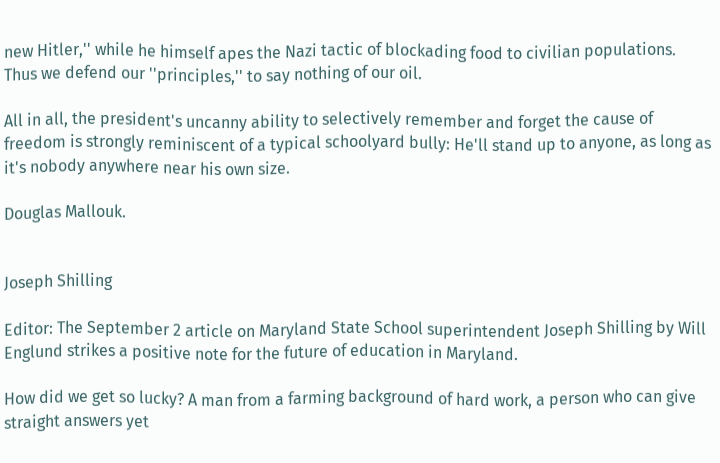new Hitler,'' while he himself apes the Nazi tactic of blockading food to civilian populations. Thus we defend our ''principles,'' to say nothing of our oil.

All in all, the president's uncanny ability to selectively remember and forget the cause of freedom is strongly reminiscent of a typical schoolyard bully: He'll stand up to anyone, as long as it's nobody anywhere near his own size.

Douglas Mallouk.


Joseph Shilling

Editor: The September 2 article on Maryland State School superintendent Joseph Shilling by Will Englund strikes a positive note for the future of education in Maryland.

How did we get so lucky? A man from a farming background of hard work, a person who can give straight answers yet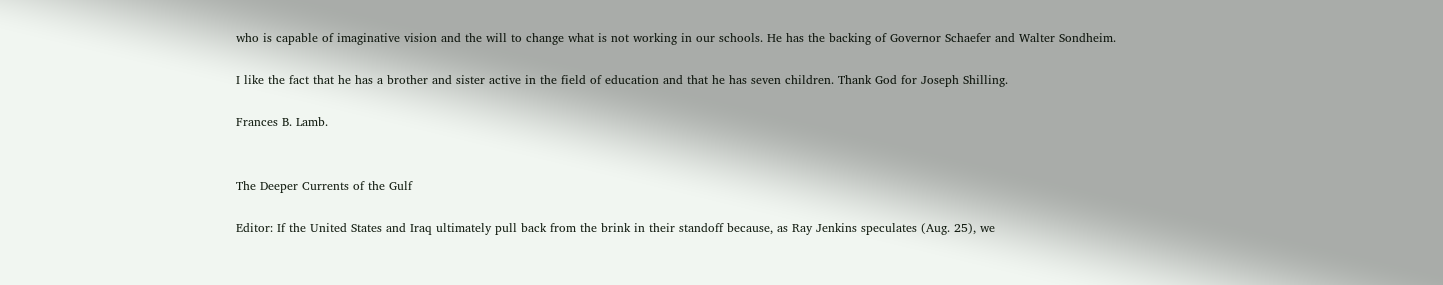who is capable of imaginative vision and the will to change what is not working in our schools. He has the backing of Governor Schaefer and Walter Sondheim.

I like the fact that he has a brother and sister active in the field of education and that he has seven children. Thank God for Joseph Shilling.

Frances B. Lamb.


The Deeper Currents of the Gulf

Editor: If the United States and Iraq ultimately pull back from the brink in their standoff because, as Ray Jenkins speculates (Aug. 25), we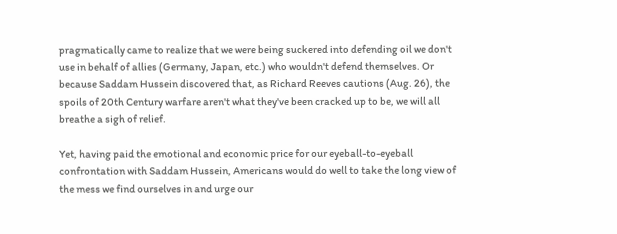pragmatically came to realize that we were being suckered into defending oil we don't use in behalf of allies (Germany, Japan, etc.) who wouldn't defend themselves. Or because Saddam Hussein discovered that, as Richard Reeves cautions (Aug. 26), the spoils of 20th Century warfare aren't what they've been cracked up to be, we will all breathe a sigh of relief.

Yet, having paid the emotional and economic price for our eyeball-to-eyeball confrontation with Saddam Hussein, Americans would do well to take the long view of the mess we find ourselves in and urge our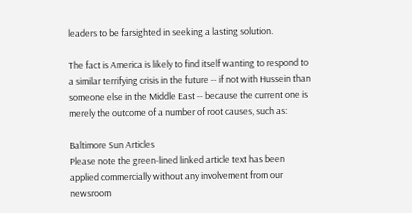leaders to be farsighted in seeking a lasting solution.

The fact is America is likely to find itself wanting to respond to a similar terrifying crisis in the future -- if not with Hussein than someone else in the Middle East -- because the current one is merely the outcome of a number of root causes, such as:

Baltimore Sun Articles
Please note the green-lined linked article text has been applied commercially without any involvement from our newsroom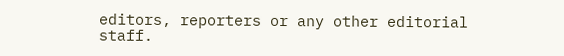editors, reporters or any other editorial staff.